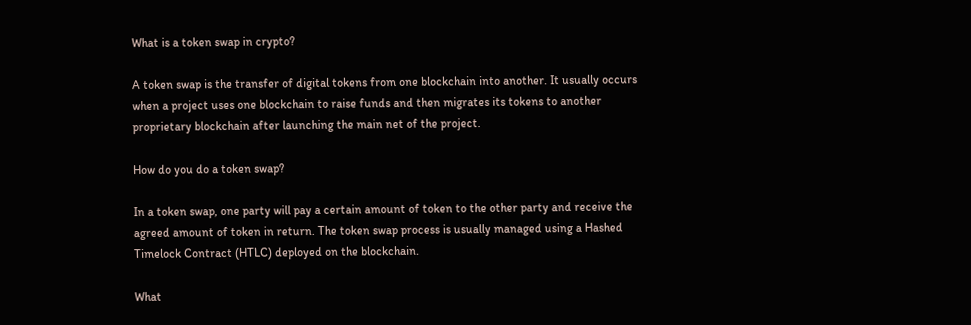What is a token swap in crypto?

A token swap is the transfer of digital tokens from one blockchain into another. It usually occurs when a project uses one blockchain to raise funds and then migrates its tokens to another proprietary blockchain after launching the main net of the project.

How do you do a token swap?

In a token swap, one party will pay a certain amount of token to the other party and receive the agreed amount of token in return. The token swap process is usually managed using a Hashed Timelock Contract (HTLC) deployed on the blockchain.

What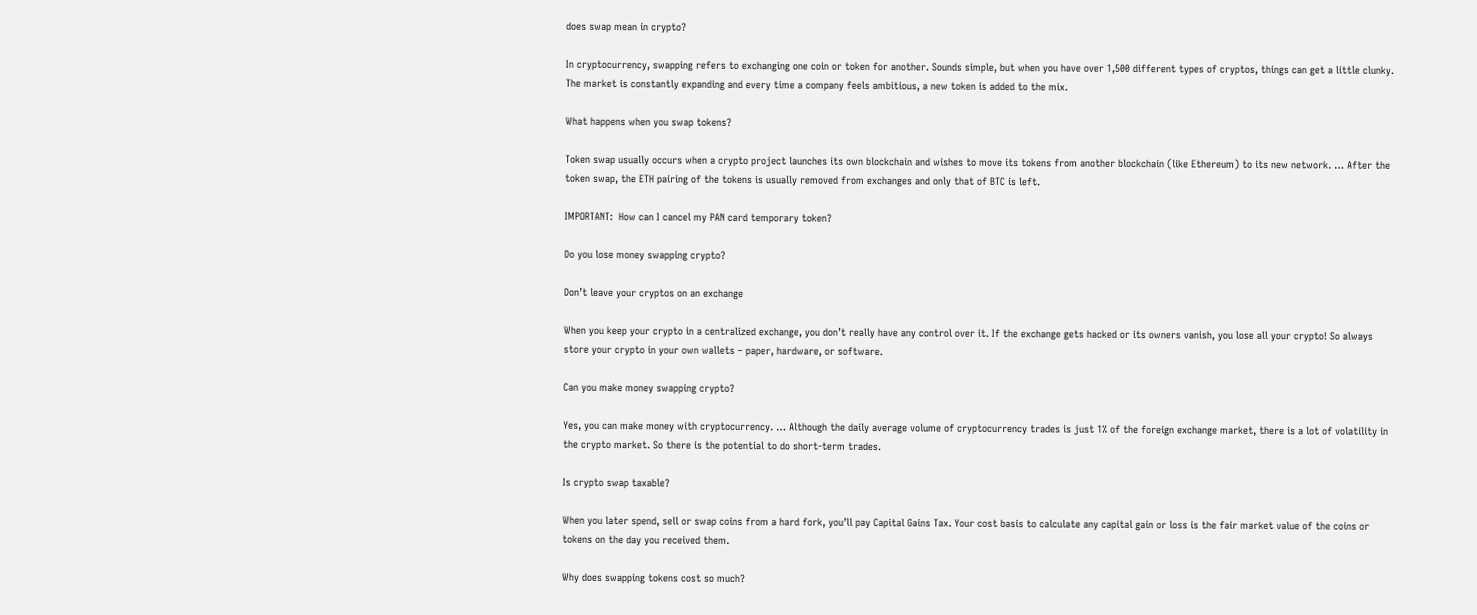does swap mean in crypto?

In cryptocurrency, swapping refers to exchanging one coin or token for another. Sounds simple, but when you have over 1,500 different types of cryptos, things can get a little clunky. The market is constantly expanding and every time a company feels ambitious, a new token is added to the mix.

What happens when you swap tokens?

Token swap usually occurs when a crypto project launches its own blockchain and wishes to move its tokens from another blockchain (like Ethereum) to its new network. … After the token swap, the ETH pairing of the tokens is usually removed from exchanges and only that of BTC is left.

IMPORTANT:  How can I cancel my PAN card temporary token?

Do you lose money swapping crypto?

Don’t leave your cryptos on an exchange

When you keep your crypto in a centralized exchange, you don’t really have any control over it. If the exchange gets hacked or its owners vanish, you lose all your crypto! So always store your crypto in your own wallets – paper, hardware, or software.

Can you make money swapping crypto?

Yes, you can make money with cryptocurrency. … Although the daily average volume of cryptocurrency trades is just 1% of the foreign exchange market, there is a lot of volatility in the crypto market. So there is the potential to do short-term trades.

Is crypto swap taxable?

When you later spend, sell or swap coins from a hard fork, you’ll pay Capital Gains Tax. Your cost basis to calculate any capital gain or loss is the fair market value of the coins or tokens on the day you received them.

Why does swapping tokens cost so much?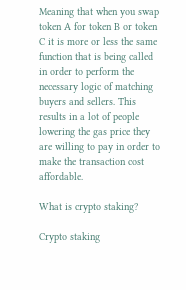Meaning that when you swap token A for token B or token C it is more or less the same function that is being called in order to perform the necessary logic of matching buyers and sellers. This results in a lot of people lowering the gas price they are willing to pay in order to make the transaction cost affordable.

What is crypto staking?

Crypto staking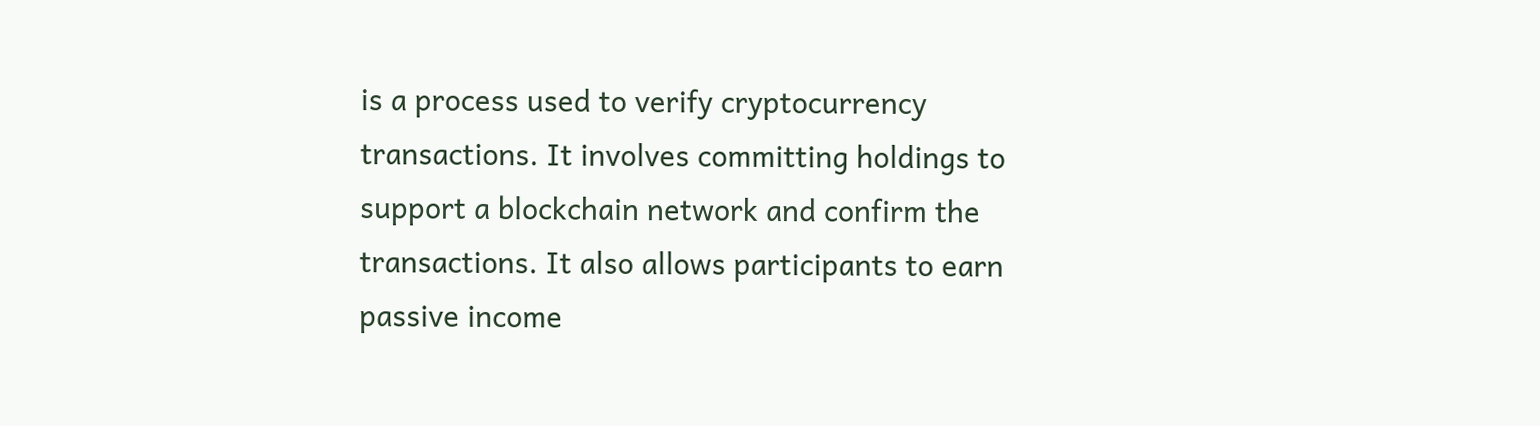is a process used to verify cryptocurrency transactions. It involves committing holdings to support a blockchain network and confirm the transactions. It also allows participants to earn passive income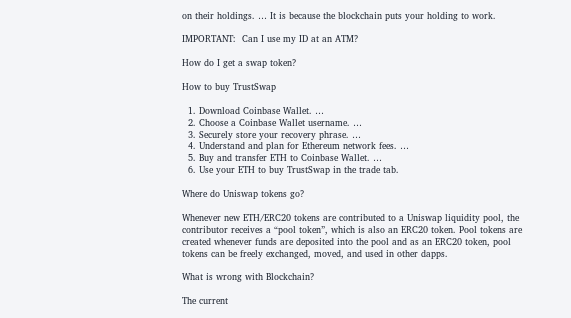on their holdings. … It is because the blockchain puts your holding to work.

IMPORTANT:  Can I use my ID at an ATM?

How do I get a swap token?

How to buy TrustSwap

  1. Download Coinbase Wallet. …
  2. Choose a Coinbase Wallet username. …
  3. Securely store your recovery phrase. …
  4. Understand and plan for Ethereum network fees. …
  5. Buy and transfer ETH to Coinbase Wallet. …
  6. Use your ETH to buy TrustSwap in the trade tab.

Where do Uniswap tokens go?

Whenever new ETH/ERC20 tokens are contributed to a Uniswap liquidity pool, the contributor receives a “pool token”, which is also an ERC20 token. Pool tokens are created whenever funds are deposited into the pool and as an ERC20 token, pool tokens can be freely exchanged, moved, and used in other dapps.

What is wrong with Blockchain?

The current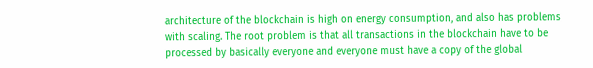architecture of the blockchain is high on energy consumption, and also has problems with scaling. The root problem is that all transactions in the blockchain have to be processed by basically everyone and everyone must have a copy of the global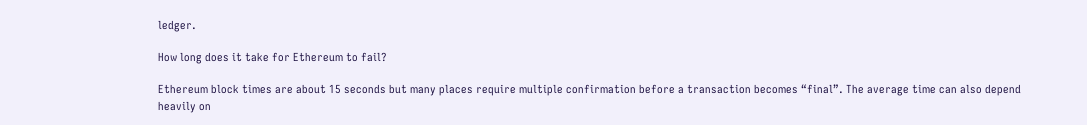ledger.

How long does it take for Ethereum to fail?

Ethereum block times are about 15 seconds but many places require multiple confirmation before a transaction becomes “final”. The average time can also depend heavily on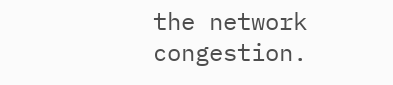the network congestion.